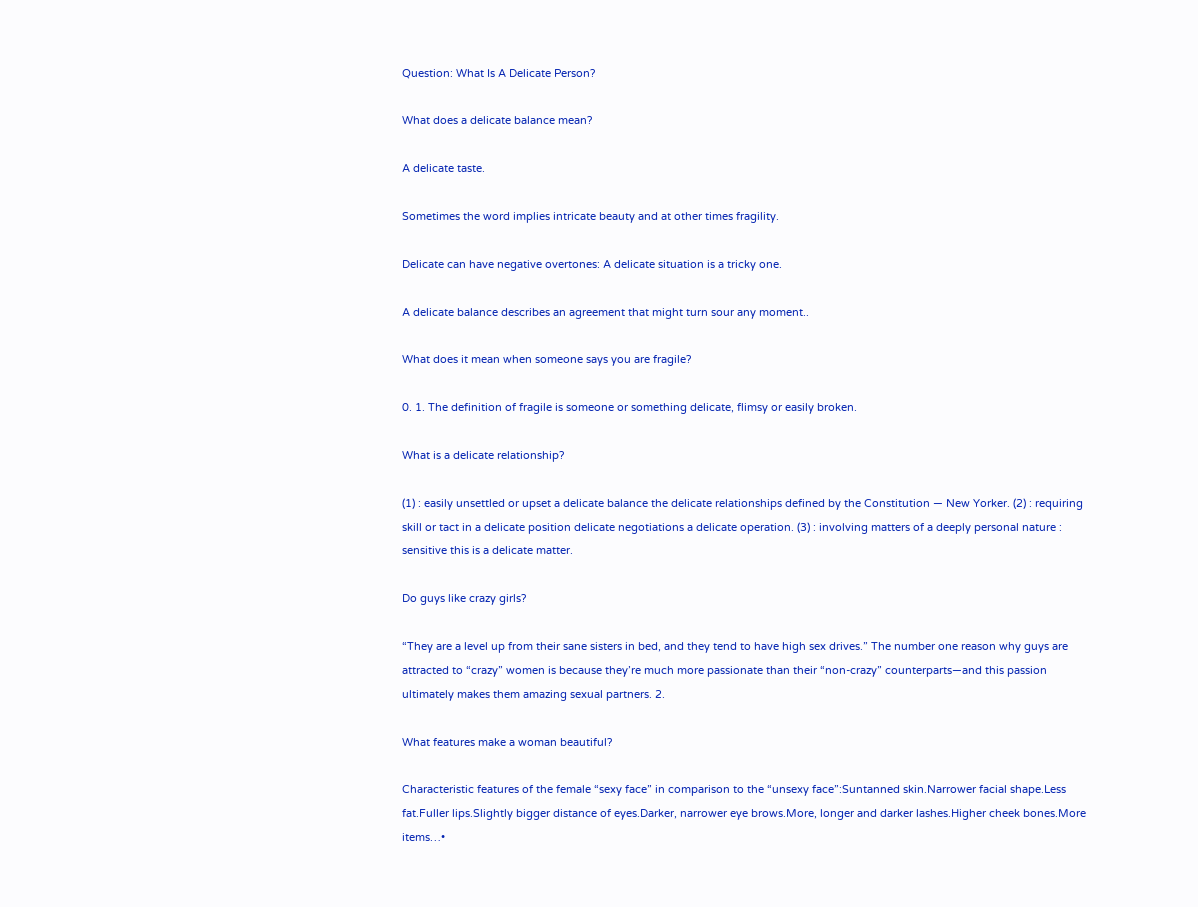Question: What Is A Delicate Person?

What does a delicate balance mean?

A delicate taste.

Sometimes the word implies intricate beauty and at other times fragility.

Delicate can have negative overtones: A delicate situation is a tricky one.

A delicate balance describes an agreement that might turn sour any moment..

What does it mean when someone says you are fragile?

0. 1. The definition of fragile is someone or something delicate, flimsy or easily broken.

What is a delicate relationship?

(1) : easily unsettled or upset a delicate balance the delicate relationships defined by the Constitution — New Yorker. (2) : requiring skill or tact in a delicate position delicate negotiations a delicate operation. (3) : involving matters of a deeply personal nature : sensitive this is a delicate matter.

Do guys like crazy girls?

“They are a level up from their sane sisters in bed, and they tend to have high sex drives.” The number one reason why guys are attracted to “crazy” women is because they’re much more passionate than their “non-crazy” counterparts—and this passion ultimately makes them amazing sexual partners. 2.

What features make a woman beautiful?

Characteristic features of the female “sexy face” in comparison to the “unsexy face”:Suntanned skin.Narrower facial shape.Less fat.Fuller lips.Slightly bigger distance of eyes.Darker, narrower eye brows.More, longer and darker lashes.Higher cheek bones.More items…•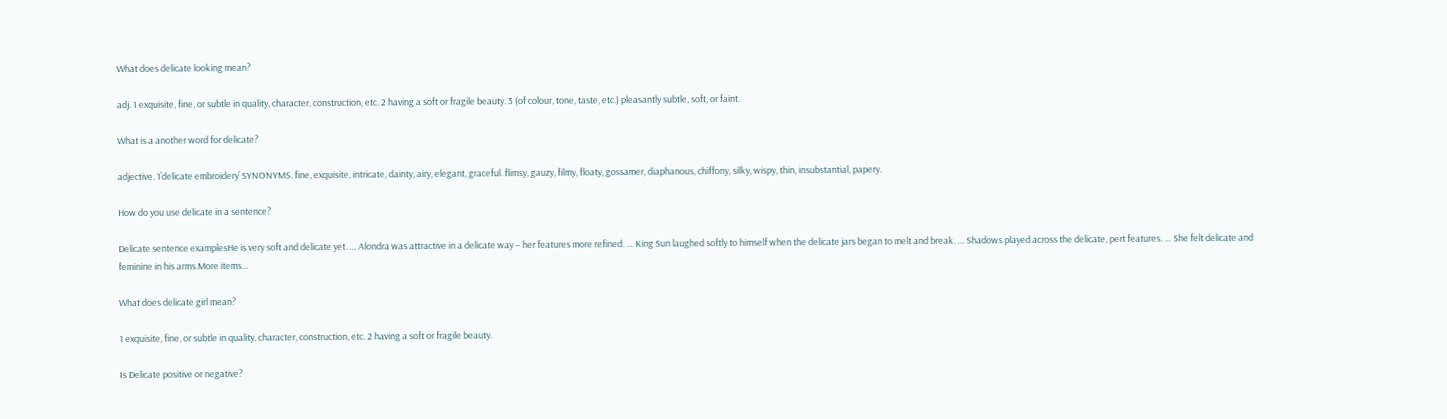What does delicate looking mean?

adj. 1 exquisite, fine, or subtle in quality, character, construction, etc. 2 having a soft or fragile beauty. 3 (of colour, tone, taste, etc.) pleasantly subtle, soft, or faint.

What is a another word for delicate?

adjective. 1’delicate embroidery’ SYNONYMS. fine, exquisite, intricate, dainty, airy, elegant, graceful. flimsy, gauzy, filmy, floaty, gossamer, diaphanous, chiffony, silky, wispy, thin, insubstantial, papery.

How do you use delicate in a sentence?

Delicate sentence examplesHe is very soft and delicate yet. … Alondra was attractive in a delicate way – her features more refined. … King Sun laughed softly to himself when the delicate jars began to melt and break. … Shadows played across the delicate, pert features. … She felt delicate and feminine in his arms.More items…

What does delicate girl mean?

1 exquisite, fine, or subtle in quality, character, construction, etc. 2 having a soft or fragile beauty.

Is Delicate positive or negative?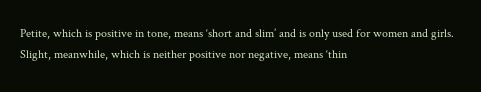Petite, which is positive in tone, means ‘short and slim’ and is only used for women and girls. Slight, meanwhile, which is neither positive nor negative, means ‘thin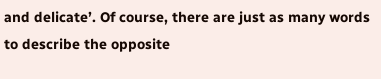and delicate’. Of course, there are just as many words to describe the opposite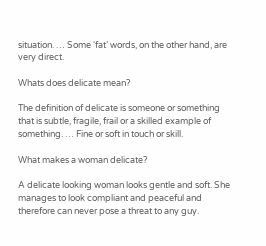situation. … Some ‘fat’ words, on the other hand, are very direct.

Whats does delicate mean?

The definition of delicate is someone or something that is subtle, fragile, frail or a skilled example of something. … Fine or soft in touch or skill.

What makes a woman delicate?

A delicate looking woman looks gentle and soft. She manages to look compliant and peaceful and therefore can never pose a threat to any guy.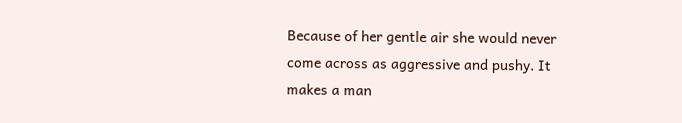Because of her gentle air she would never come across as aggressive and pushy. It makes a man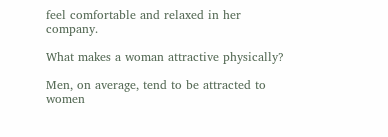feel comfortable and relaxed in her company.

What makes a woman attractive physically?

Men, on average, tend to be attracted to women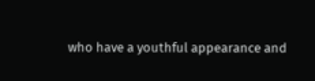who have a youthful appearance and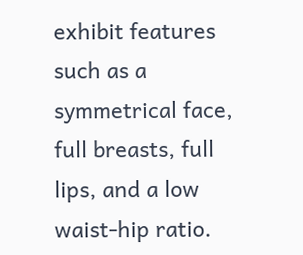exhibit features such as a symmetrical face, full breasts, full lips, and a low waist-hip ratio.